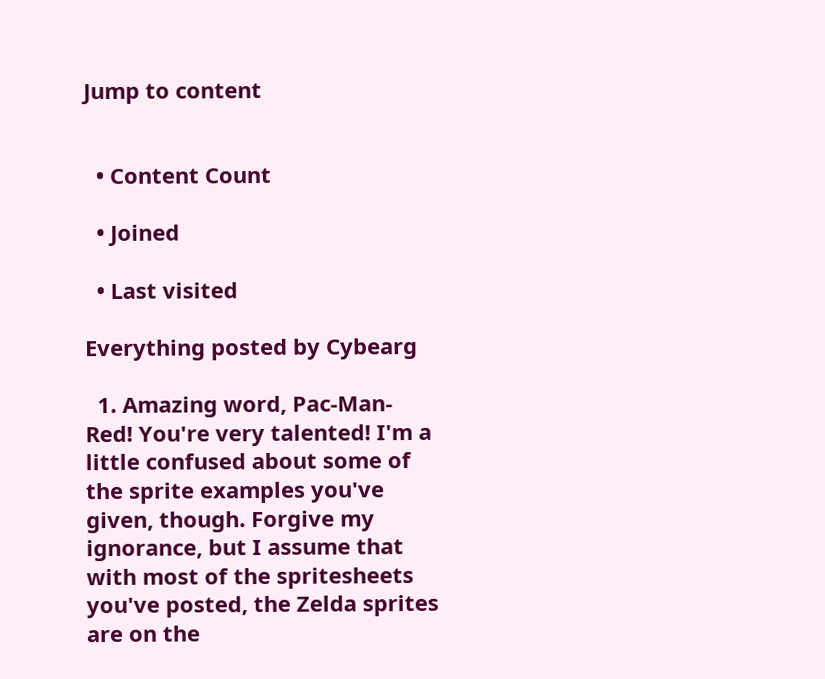Jump to content


  • Content Count

  • Joined

  • Last visited

Everything posted by Cybearg

  1. Amazing word, Pac-Man-Red! You're very talented! I'm a little confused about some of the sprite examples you've given, though. Forgive my ignorance, but I assume that with most of the spritesheets you've posted, the Zelda sprites are on the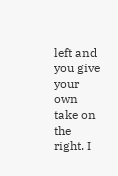left and you give your own take on the right. I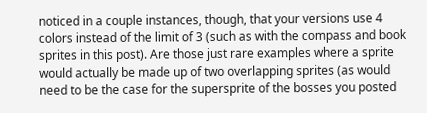noticed in a couple instances, though, that your versions use 4 colors instead of the limit of 3 (such as with the compass and book sprites in this post). Are those just rare examples where a sprite would actually be made up of two overlapping sprites (as would need to be the case for the supersprite of the bosses you posted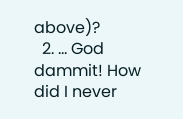above)?
  2. ... God dammit! How did I never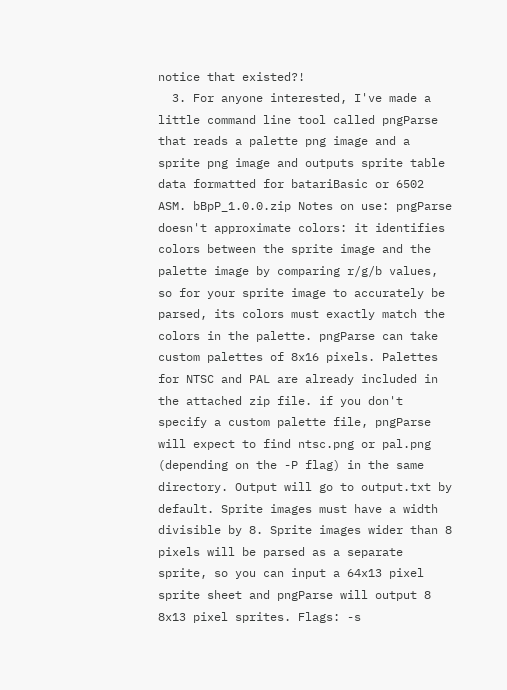notice that existed?!
  3. For anyone interested, I've made a little command line tool called pngParse that reads a palette png image and a sprite png image and outputs sprite table data formatted for batariBasic or 6502 ASM. bBpP_1.0.0.zip Notes on use: pngParse doesn't approximate colors: it identifies colors between the sprite image and the palette image by comparing r/g/b values, so for your sprite image to accurately be parsed, its colors must exactly match the colors in the palette. pngParse can take custom palettes of 8x16 pixels. Palettes for NTSC and PAL are already included in the attached zip file. if you don't specify a custom palette file, pngParse will expect to find ntsc.png or pal.png (depending on the -P flag) in the same directory. Output will go to output.txt by default. Sprite images must have a width divisible by 8. Sprite images wider than 8 pixels will be parsed as a separate sprite, so you can input a 64x13 pixel sprite sheet and pngParse will output 8 8x13 pixel sprites. Flags: -s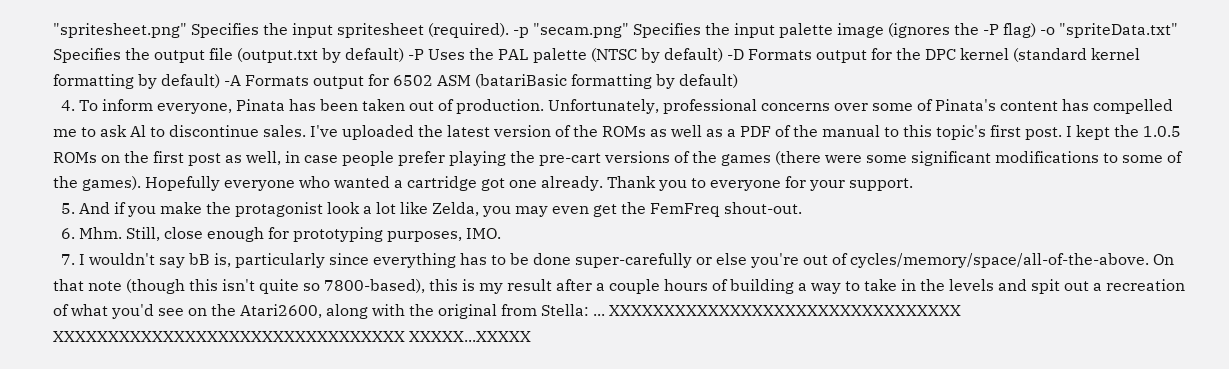"spritesheet.png" Specifies the input spritesheet (required). -p "secam.png" Specifies the input palette image (ignores the -P flag) -o "spriteData.txt" Specifies the output file (output.txt by default) -P Uses the PAL palette (NTSC by default) -D Formats output for the DPC kernel (standard kernel formatting by default) -A Formats output for 6502 ASM (batariBasic formatting by default)
  4. To inform everyone, Pinata has been taken out of production. Unfortunately, professional concerns over some of Pinata's content has compelled me to ask Al to discontinue sales. I've uploaded the latest version of the ROMs as well as a PDF of the manual to this topic's first post. I kept the 1.0.5 ROMs on the first post as well, in case people prefer playing the pre-cart versions of the games (there were some significant modifications to some of the games). Hopefully everyone who wanted a cartridge got one already. Thank you to everyone for your support.
  5. And if you make the protagonist look a lot like Zelda, you may even get the FemFreq shout-out.
  6. Mhm. Still, close enough for prototyping purposes, IMO.
  7. I wouldn't say bB is, particularly since everything has to be done super-carefully or else you're out of cycles/memory/space/all-of-the-above. On that note (though this isn't quite so 7800-based), this is my result after a couple hours of building a way to take in the levels and spit out a recreation of what you'd see on the Atari2600, along with the original from Stella: ... XXXXXXXXXXXXXXXXXXXXXXXXXXXXXXXX XXXXXXXXXXXXXXXXXXXXXXXXXXXXXXXX XXXXX...XXXXX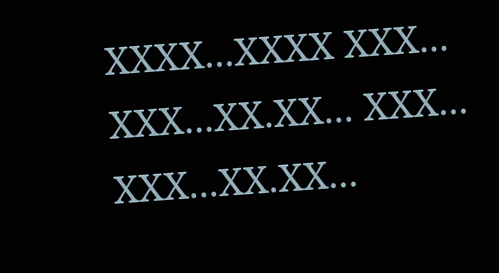XXXX...XXXX XXX... XXX...XX.XX... XXX... XXX...XX.XX...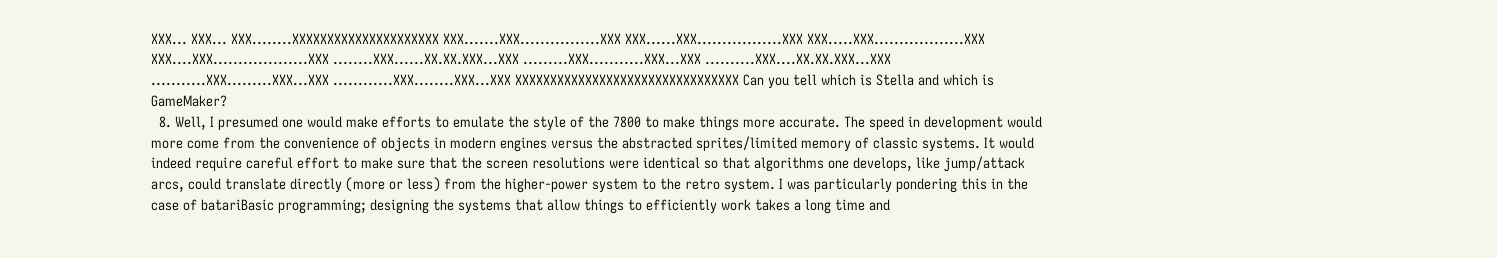XXX... XXX... XXX........XXXXXXXXXXXXXXXXXXXXX XXX.......XXX................XXX XXX......XXX.................XXX XXX.....XXX..................XXX XXX....XXX...................XXX ........XXX......XX.XX.XXX...XXX .........XXX...........XXX...XXX ..........XXX....XX.XX.XXX...XXX ...........XXX.........XXX...XXX ............XXX........XXX...XXX XXXXXXXXXXXXXXXXXXXXXXXXXXXXXXXX Can you tell which is Stella and which is GameMaker?
  8. Well, I presumed one would make efforts to emulate the style of the 7800 to make things more accurate. The speed in development would more come from the convenience of objects in modern engines versus the abstracted sprites/limited memory of classic systems. It would indeed require careful effort to make sure that the screen resolutions were identical so that algorithms one develops, like jump/attack arcs, could translate directly (more or less) from the higher-power system to the retro system. I was particularly pondering this in the case of batariBasic programming; designing the systems that allow things to efficiently work takes a long time and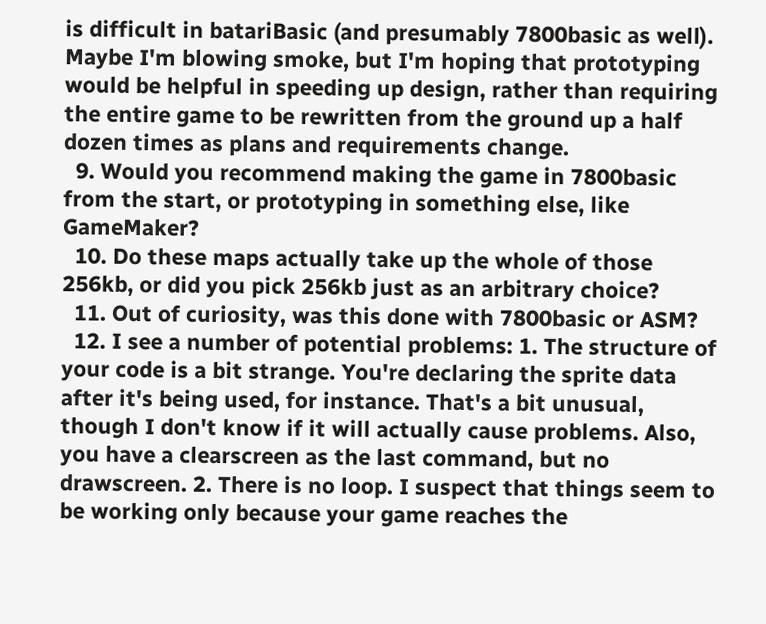is difficult in batariBasic (and presumably 7800basic as well). Maybe I'm blowing smoke, but I'm hoping that prototyping would be helpful in speeding up design, rather than requiring the entire game to be rewritten from the ground up a half dozen times as plans and requirements change.
  9. Would you recommend making the game in 7800basic from the start, or prototyping in something else, like GameMaker?
  10. Do these maps actually take up the whole of those 256kb, or did you pick 256kb just as an arbitrary choice?
  11. Out of curiosity, was this done with 7800basic or ASM?
  12. I see a number of potential problems: 1. The structure of your code is a bit strange. You're declaring the sprite data after it's being used, for instance. That's a bit unusual, though I don't know if it will actually cause problems. Also, you have a clearscreen as the last command, but no drawscreen. 2. There is no loop. I suspect that things seem to be working only because your game reaches the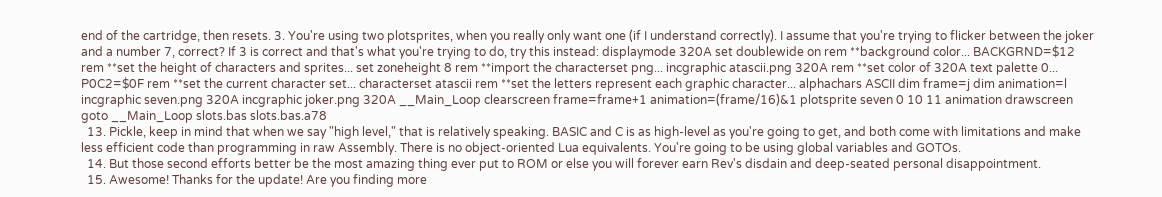end of the cartridge, then resets. 3. You're using two plotsprites, when you really only want one (if I understand correctly). I assume that you're trying to flicker between the joker and a number 7, correct? If 3 is correct and that's what you're trying to do, try this instead: displaymode 320A set doublewide on rem **background color... BACKGRND=$12 rem **set the height of characters and sprites... set zoneheight 8 rem **import the characterset png... incgraphic atascii.png 320A rem **set color of 320A text palette 0... P0C2=$0F rem **set the current character set... characterset atascii rem **set the letters represent each graphic character... alphachars ASCII dim frame=j dim animation=l incgraphic seven.png 320A incgraphic joker.png 320A __Main_Loop clearscreen frame=frame+1 animation=(frame/16)&1 plotsprite seven 0 10 11 animation drawscreen goto __Main_Loop slots.bas slots.bas.a78
  13. Pickle, keep in mind that when we say "high level," that is relatively speaking. BASIC and C is as high-level as you're going to get, and both come with limitations and make less efficient code than programming in raw Assembly. There is no object-oriented Lua equivalents. You're going to be using global variables and GOTOs.
  14. But those second efforts better be the most amazing thing ever put to ROM or else you will forever earn Rev's disdain and deep-seated personal disappointment.
  15. Awesome! Thanks for the update! Are you finding more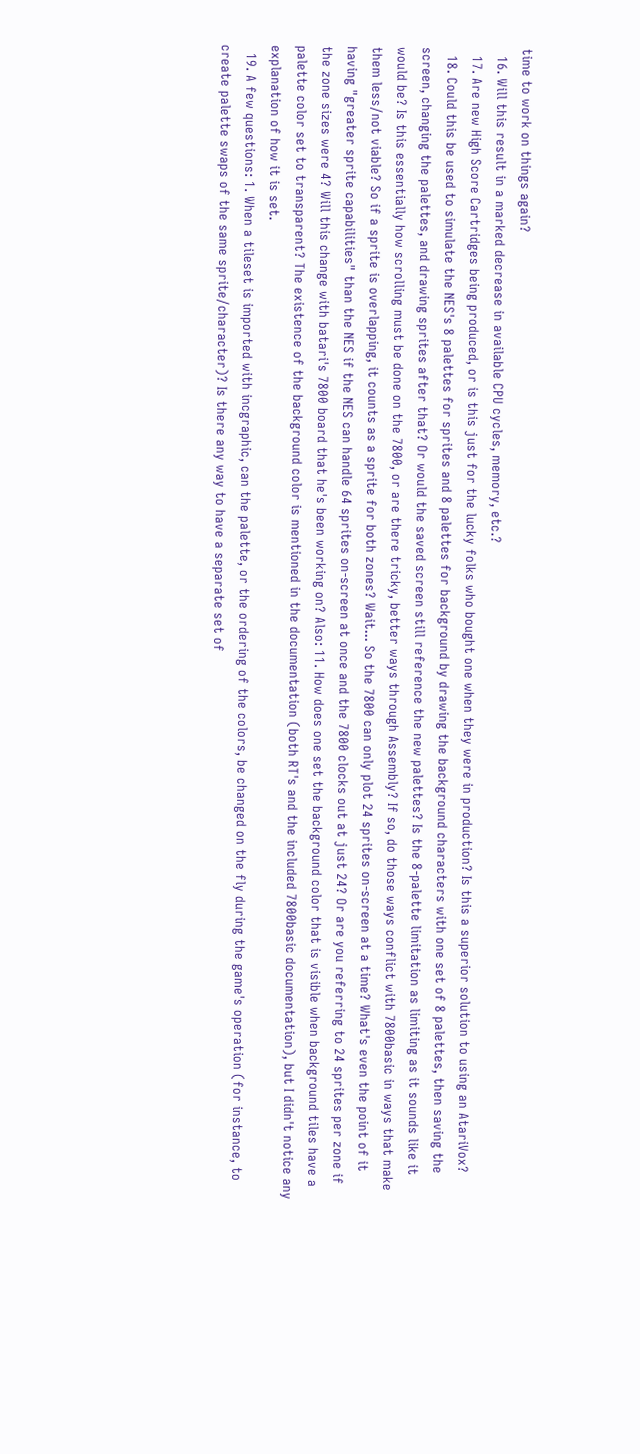time to work on things again?
  16. Will this result in a marked decrease in available CPU cycles, memory, etc.?
  17. Are new High Score Cartridges being produced, or is this just for the lucky folks who bought one when they were in production? Is this a superior solution to using an AtariVox?
  18. Could this be used to simulate the NES's 8 palettes for sprites and 8 palettes for background by drawing the background characters with one set of 8 palettes, then saving the screen, changing the palettes, and drawing sprites after that? Or would the saved screen still reference the new palettes? Is the 8-palette limitation as limiting as it sounds like it would be? Is this essentially how scrolling must be done on the 7800, or are there tricky, better ways through Assembly? If so, do those ways conflict with 7800basic in ways that make them less/not viable? So if a sprite is overlapping, it counts as a sprite for both zones? Wait... So the 7800 can only plot 24 sprites on-screen at a time? What's even the point of it having "greater sprite capabilities" than the NES if the NES can handle 64 sprites on-screen at once and the 7800 clocks out at just 24? Or are you referring to 24 sprites per zone if the zone sizes were 4? Will this change with batari's 7800 board that he's been working on? Also: 11. How does one set the background color that is visible when background tiles have a palette color set to transparent? The existence of the background color is mentioned in the documentation (both RT's and the included 7800basic documentation), but I didn't notice any explanation of how it is set.
  19. A few questions: 1. When a tileset is imported with incgraphic, can the palette, or the ordering of the colors, be changed on the fly during the game's operation (for instance, to create palette swaps of the same sprite/character)? Is there any way to have a separate set of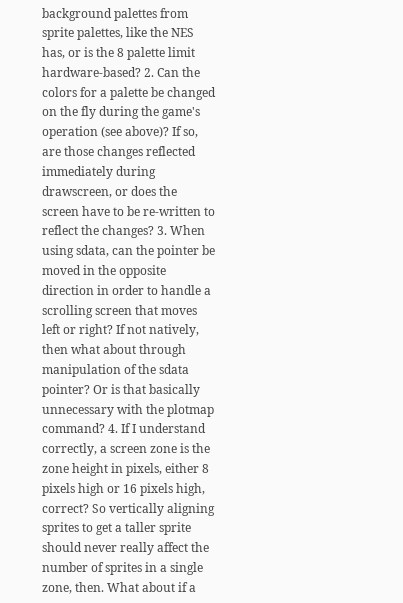background palettes from sprite palettes, like the NES has, or is the 8 palette limit hardware-based? 2. Can the colors for a palette be changed on the fly during the game's operation (see above)? If so, are those changes reflected immediately during drawscreen, or does the screen have to be re-written to reflect the changes? 3. When using sdata, can the pointer be moved in the opposite direction in order to handle a scrolling screen that moves left or right? If not natively, then what about through manipulation of the sdata pointer? Or is that basically unnecessary with the plotmap command? 4. If I understand correctly, a screen zone is the zone height in pixels, either 8 pixels high or 16 pixels high, correct? So vertically aligning sprites to get a taller sprite should never really affect the number of sprites in a single zone, then. What about if a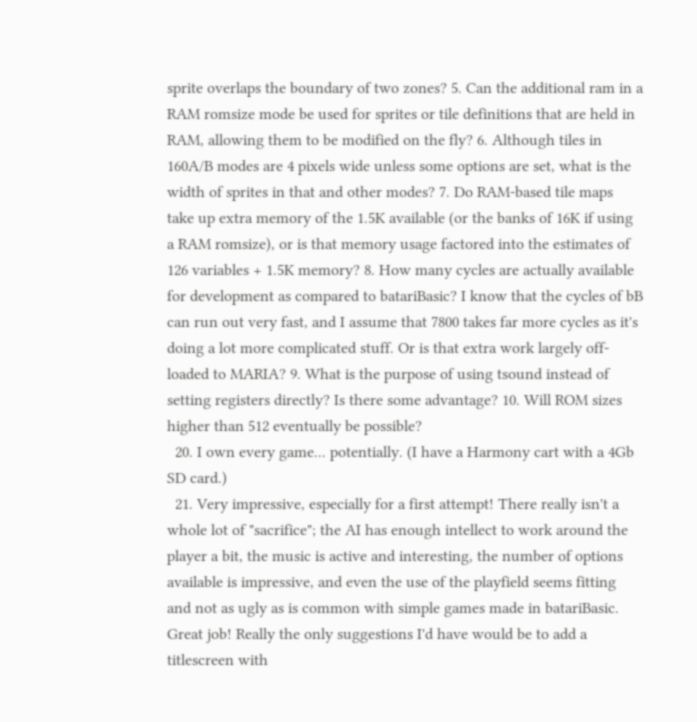sprite overlaps the boundary of two zones? 5. Can the additional ram in a RAM romsize mode be used for sprites or tile definitions that are held in RAM, allowing them to be modified on the fly? 6. Although tiles in 160A/B modes are 4 pixels wide unless some options are set, what is the width of sprites in that and other modes? 7. Do RAM-based tile maps take up extra memory of the 1.5K available (or the banks of 16K if using a RAM romsize), or is that memory usage factored into the estimates of 126 variables + 1.5K memory? 8. How many cycles are actually available for development as compared to batariBasic? I know that the cycles of bB can run out very fast, and I assume that 7800 takes far more cycles as it's doing a lot more complicated stuff. Or is that extra work largely off-loaded to MARIA? 9. What is the purpose of using tsound instead of setting registers directly? Is there some advantage? 10. Will ROM sizes higher than 512 eventually be possible?
  20. I own every game... potentially. (I have a Harmony cart with a 4Gb SD card.)
  21. Very impressive, especially for a first attempt! There really isn't a whole lot of "sacrifice"; the AI has enough intellect to work around the player a bit, the music is active and interesting, the number of options available is impressive, and even the use of the playfield seems fitting and not as ugly as is common with simple games made in batariBasic. Great job! Really the only suggestions I'd have would be to add a titlescreen with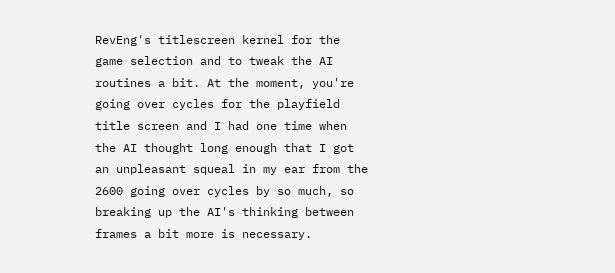RevEng's titlescreen kernel for the game selection and to tweak the AI routines a bit. At the moment, you're going over cycles for the playfield title screen and I had one time when the AI thought long enough that I got an unpleasant squeal in my ear from the 2600 going over cycles by so much, so breaking up the AI's thinking between frames a bit more is necessary.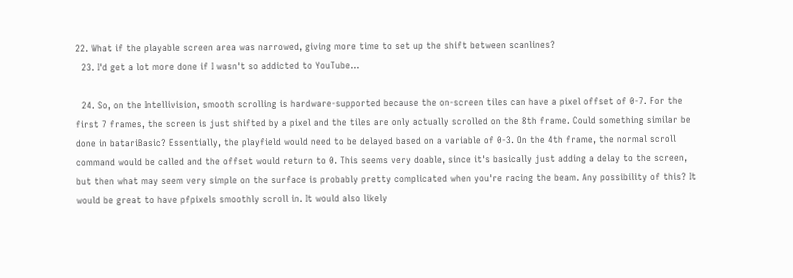22. What if the playable screen area was narrowed, giving more time to set up the shift between scanlines?
  23. I'd get a lot more done if I wasn't so addicted to YouTube...

  24. So, on the Intellivision, smooth scrolling is hardware-supported because the on-screen tiles can have a pixel offset of 0-7. For the first 7 frames, the screen is just shifted by a pixel and the tiles are only actually scrolled on the 8th frame. Could something similar be done in batariBasic? Essentially, the playfield would need to be delayed based on a variable of 0-3. On the 4th frame, the normal scroll command would be called and the offset would return to 0. This seems very doable, since it's basically just adding a delay to the screen, but then what may seem very simple on the surface is probably pretty complicated when you're racing the beam. Any possibility of this? It would be great to have pfpixels smoothly scroll in. It would also likely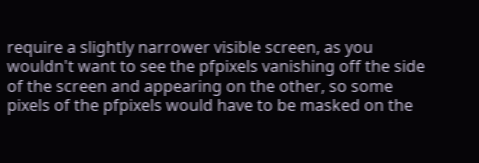require a slightly narrower visible screen, as you wouldn't want to see the pfpixels vanishing off the side of the screen and appearing on the other, so some pixels of the pfpixels would have to be masked on the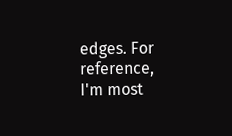edges. For reference, I'm most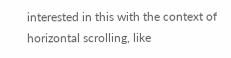interested in this with the context of horizontal scrolling, like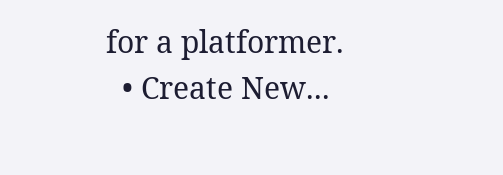for a platformer.
  • Create New...